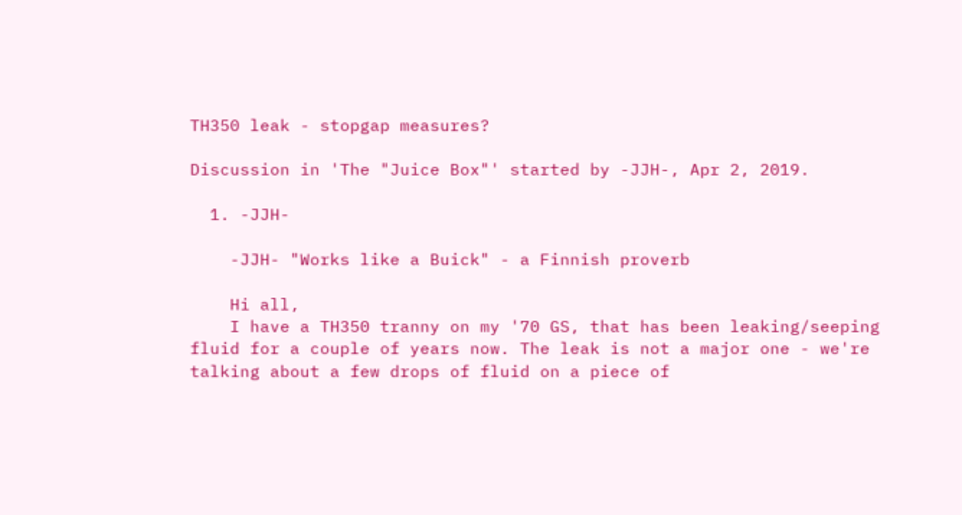TH350 leak - stopgap measures?

Discussion in 'The "Juice Box"' started by -JJH-, Apr 2, 2019.

  1. -JJH-

    -JJH- "Works like a Buick" - a Finnish proverb

    Hi all,
    I have a TH350 tranny on my '70 GS, that has been leaking/seeping fluid for a couple of years now. The leak is not a major one - we're talking about a few drops of fluid on a piece of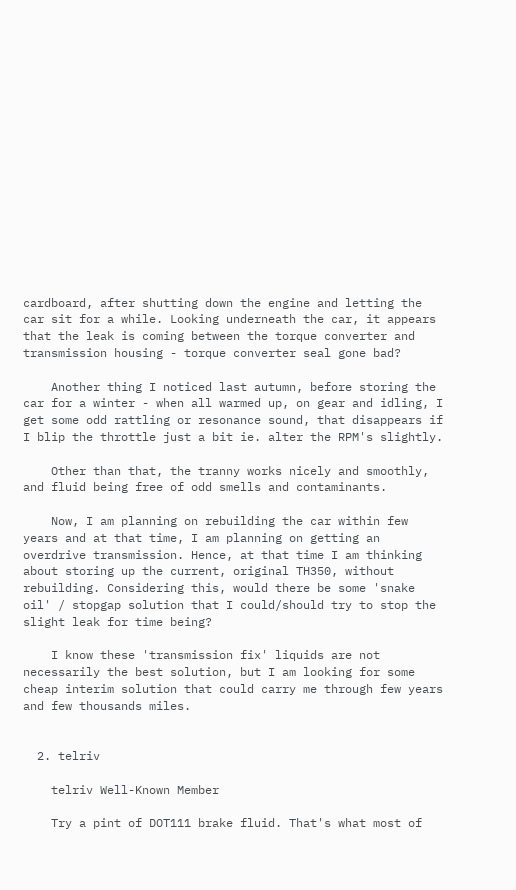cardboard, after shutting down the engine and letting the car sit for a while. Looking underneath the car, it appears that the leak is coming between the torque converter and transmission housing - torque converter seal gone bad?

    Another thing I noticed last autumn, before storing the car for a winter - when all warmed up, on gear and idling, I get some odd rattling or resonance sound, that disappears if I blip the throttle just a bit ie. alter the RPM's slightly.

    Other than that, the tranny works nicely and smoothly, and fluid being free of odd smells and contaminants.

    Now, I am planning on rebuilding the car within few years and at that time, I am planning on getting an overdrive transmission. Hence, at that time I am thinking about storing up the current, original TH350, without rebuilding. Considering this, would there be some 'snake oil' / stopgap solution that I could/should try to stop the slight leak for time being?

    I know these 'transmission fix' liquids are not necessarily the best solution, but I am looking for some cheap interim solution that could carry me through few years and few thousands miles.


  2. telriv

    telriv Well-Known Member

    Try a pint of DOT111 brake fluid. That's what most of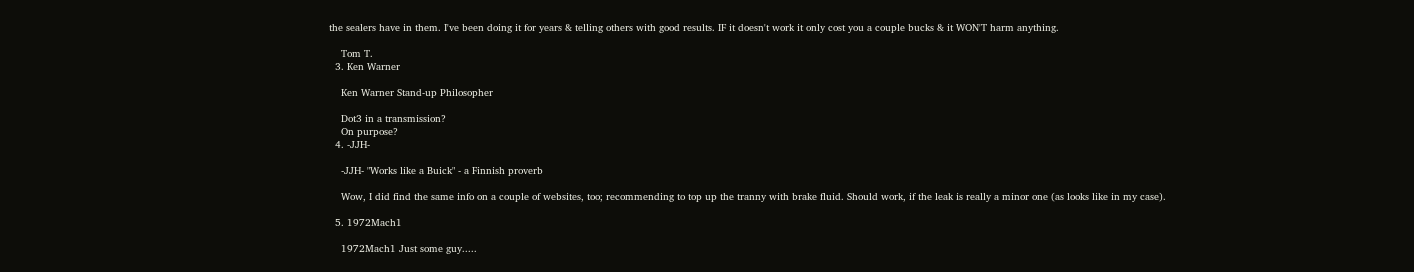the sealers have in them. I've been doing it for years & telling others with good results. IF it doesn't work it only cost you a couple bucks & it WON'T harm anything.

    Tom T.
  3. Ken Warner

    Ken Warner Stand-up Philosopher

    Dot3 in a transmission?
    On purpose?
  4. -JJH-

    -JJH- "Works like a Buick" - a Finnish proverb

    Wow, I did find the same info on a couple of websites, too; recommending to top up the tranny with brake fluid. Should work, if the leak is really a minor one (as looks like in my case).

  5. 1972Mach1

    1972Mach1 Just some guy.....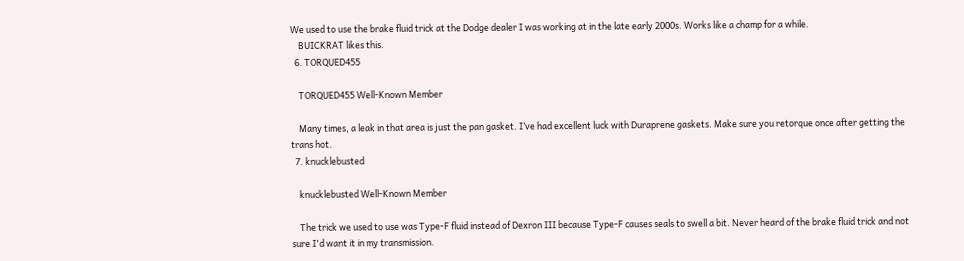We used to use the brake fluid trick at the Dodge dealer I was working at in the late early 2000s. Works like a champ for a while.
    BUICKRAT likes this.
  6. TORQUED455

    TORQUED455 Well-Known Member

    Many times, a leak in that area is just the pan gasket. I’ve had excellent luck with Duraprene gaskets. Make sure you retorque once after getting the trans hot.
  7. knucklebusted

    knucklebusted Well-Known Member

    The trick we used to use was Type-F fluid instead of Dexron III because Type-F causes seals to swell a bit. Never heard of the brake fluid trick and not sure I'd want it in my transmission.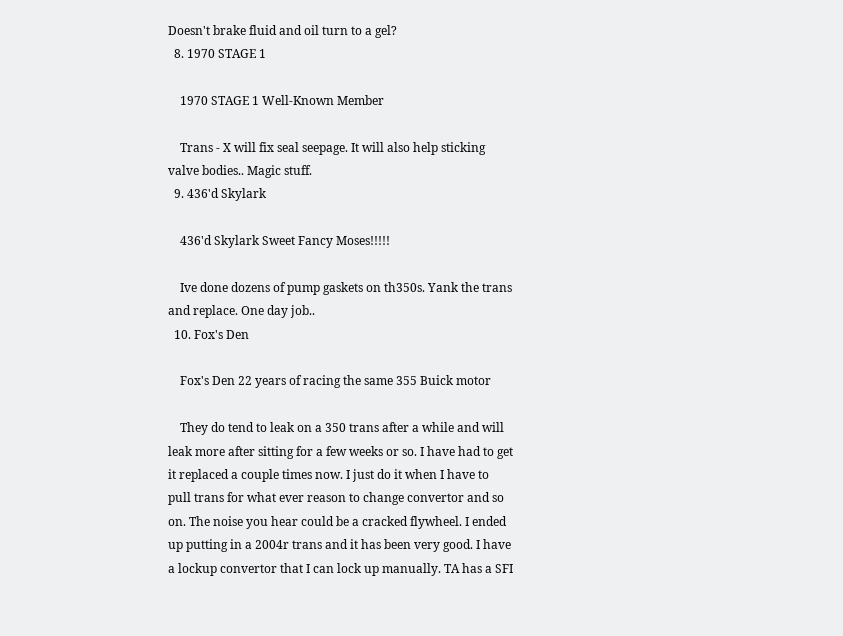Doesn't brake fluid and oil turn to a gel?
  8. 1970 STAGE 1

    1970 STAGE 1 Well-Known Member

    Trans - X will fix seal seepage. It will also help sticking valve bodies.. Magic stuff.
  9. 436'd Skylark

    436'd Skylark Sweet Fancy Moses!!!!!

    Ive done dozens of pump gaskets on th350s. Yank the trans and replace. One day job..
  10. Fox's Den

    Fox's Den 22 years of racing the same 355 Buick motor

    They do tend to leak on a 350 trans after a while and will leak more after sitting for a few weeks or so. I have had to get it replaced a couple times now. I just do it when I have to pull trans for what ever reason to change convertor and so on. The noise you hear could be a cracked flywheel. I ended up putting in a 2004r trans and it has been very good. I have a lockup convertor that I can lock up manually. TA has a SFI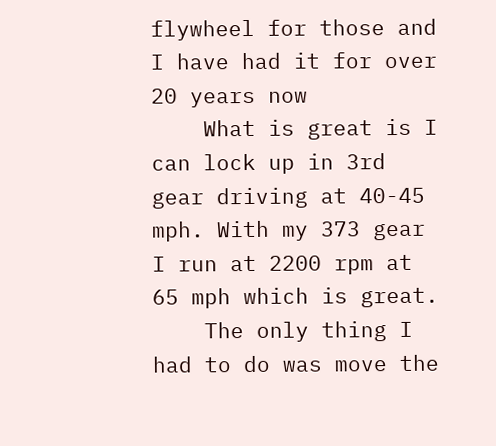flywheel for those and I have had it for over 20 years now
    What is great is I can lock up in 3rd gear driving at 40-45 mph. With my 373 gear I run at 2200 rpm at 65 mph which is great.
    The only thing I had to do was move the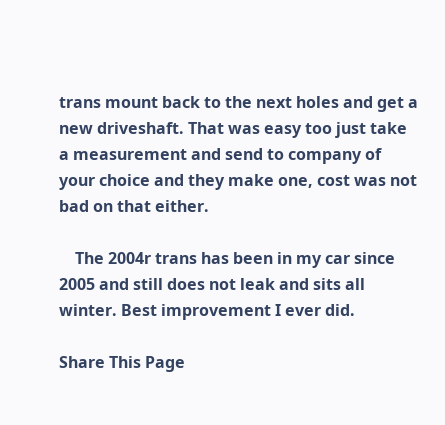trans mount back to the next holes and get a new driveshaft. That was easy too just take a measurement and send to company of your choice and they make one, cost was not bad on that either.

    The 2004r trans has been in my car since 2005 and still does not leak and sits all winter. Best improvement I ever did.

Share This Page